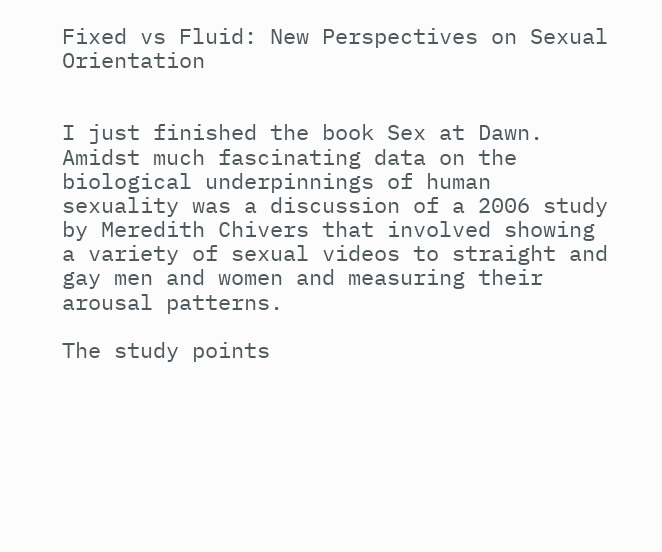Fixed vs Fluid: New Perspectives on Sexual Orientation


I just finished the book Sex at Dawn. Amidst much fascinating data on the biological underpinnings of human sexuality was a discussion of a 2006 study by Meredith Chivers that involved showing a variety of sexual videos to straight and gay men and women and measuring their arousal patterns.

The study points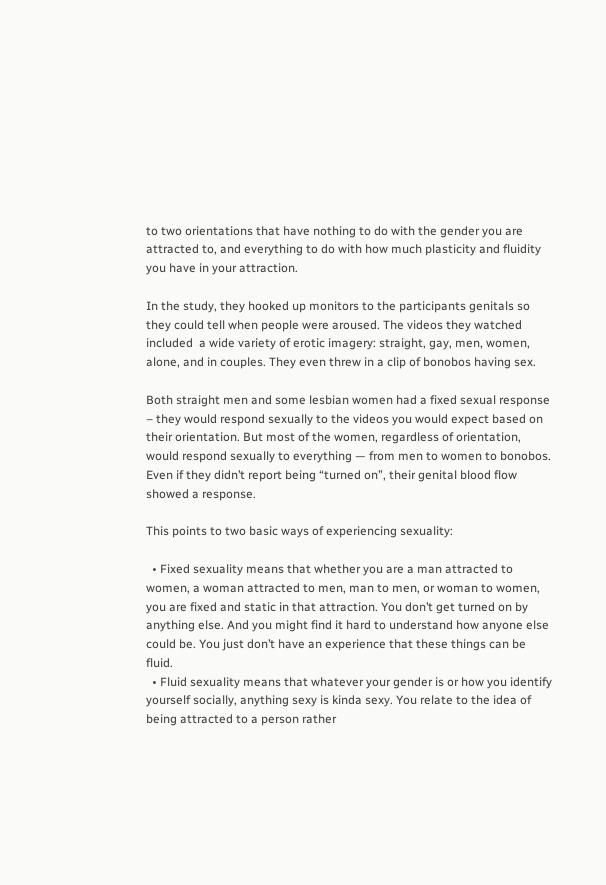to two orientations that have nothing to do with the gender you are attracted to, and everything to do with how much plasticity and fluidity you have in your attraction.

In the study, they hooked up monitors to the participants genitals so they could tell when people were aroused. The videos they watched included  a wide variety of erotic imagery: straight, gay, men, women, alone, and in couples. They even threw in a clip of bonobos having sex.

Both straight men and some lesbian women had a fixed sexual response – they would respond sexually to the videos you would expect based on their orientation. But most of the women, regardless of orientation, would respond sexually to everything — from men to women to bonobos. Even if they didn’t report being “turned on”, their genital blood flow showed a response.

This points to two basic ways of experiencing sexuality:

  • Fixed sexuality means that whether you are a man attracted to women, a woman attracted to men, man to men, or woman to women, you are fixed and static in that attraction. You don’t get turned on by anything else. And you might find it hard to understand how anyone else could be. You just don’t have an experience that these things can be fluid.
  • Fluid sexuality means that whatever your gender is or how you identify yourself socially, anything sexy is kinda sexy. You relate to the idea of being attracted to a person rather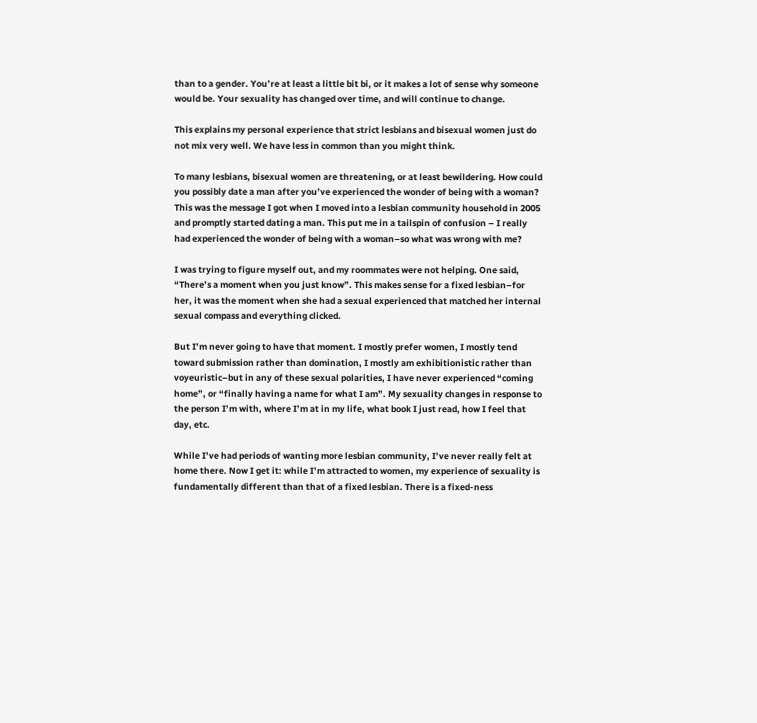than to a gender. You’re at least a little bit bi, or it makes a lot of sense why someone would be. Your sexuality has changed over time, and will continue to change.

This explains my personal experience that strict lesbians and bisexual women just do not mix very well. We have less in common than you might think.

To many lesbians, bisexual women are threatening, or at least bewildering. How could you possibly date a man after you’ve experienced the wonder of being with a woman? This was the message I got when I moved into a lesbian community household in 2005 and promptly started dating a man. This put me in a tailspin of confusion – I really had experienced the wonder of being with a woman–so what was wrong with me?

I was trying to figure myself out, and my roommates were not helping. One said, “There’s a moment when you just know”. This makes sense for a fixed lesbian–for her, it was the moment when she had a sexual experienced that matched her internal sexual compass and everything clicked.

But I’m never going to have that moment. I mostly prefer women, I mostly tend toward submission rather than domination, I mostly am exhibitionistic rather than voyeuristic–but in any of these sexual polarities, I have never experienced “coming home”, or “finally having a name for what I am”. My sexuality changes in response to the person I’m with, where I’m at in my life, what book I just read, how I feel that day, etc.

While I’ve had periods of wanting more lesbian community, I’ve never really felt at home there. Now I get it: while I’m attracted to women, my experience of sexuality is fundamentally different than that of a fixed lesbian. There is a fixed-ness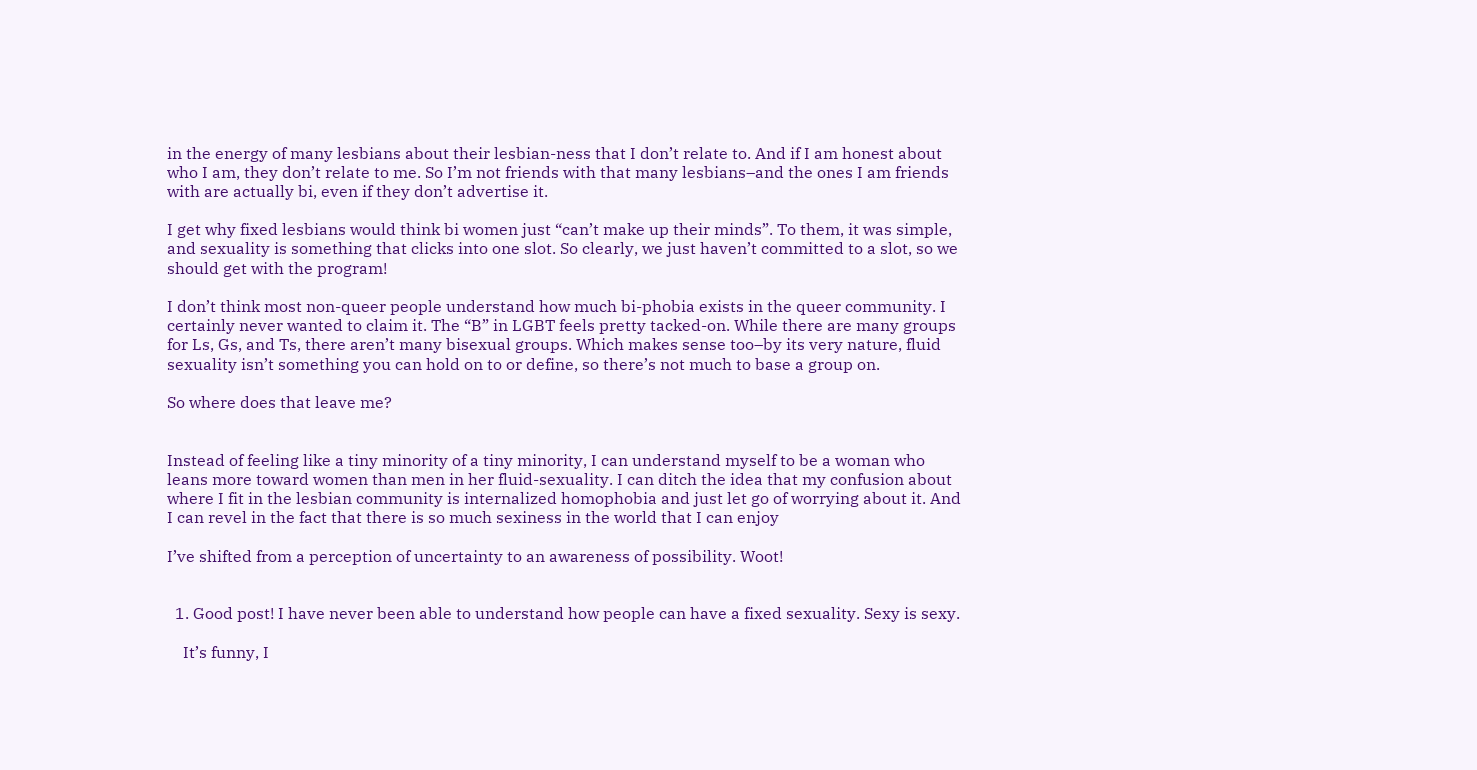in the energy of many lesbians about their lesbian-ness that I don’t relate to. And if I am honest about who I am, they don’t relate to me. So I’m not friends with that many lesbians–and the ones I am friends with are actually bi, even if they don’t advertise it.

I get why fixed lesbians would think bi women just “can’t make up their minds”. To them, it was simple, and sexuality is something that clicks into one slot. So clearly, we just haven’t committed to a slot, so we should get with the program!

I don’t think most non-queer people understand how much bi-phobia exists in the queer community. I certainly never wanted to claim it. The “B” in LGBT feels pretty tacked-on. While there are many groups for Ls, Gs, and Ts, there aren’t many bisexual groups. Which makes sense too–by its very nature, fluid sexuality isn’t something you can hold on to or define, so there’s not much to base a group on.

So where does that leave me?


Instead of feeling like a tiny minority of a tiny minority, I can understand myself to be a woman who leans more toward women than men in her fluid-sexuality. I can ditch the idea that my confusion about where I fit in the lesbian community is internalized homophobia and just let go of worrying about it. And I can revel in the fact that there is so much sexiness in the world that I can enjoy

I’ve shifted from a perception of uncertainty to an awareness of possibility. Woot!


  1. Good post! I have never been able to understand how people can have a fixed sexuality. Sexy is sexy.

    It’s funny, I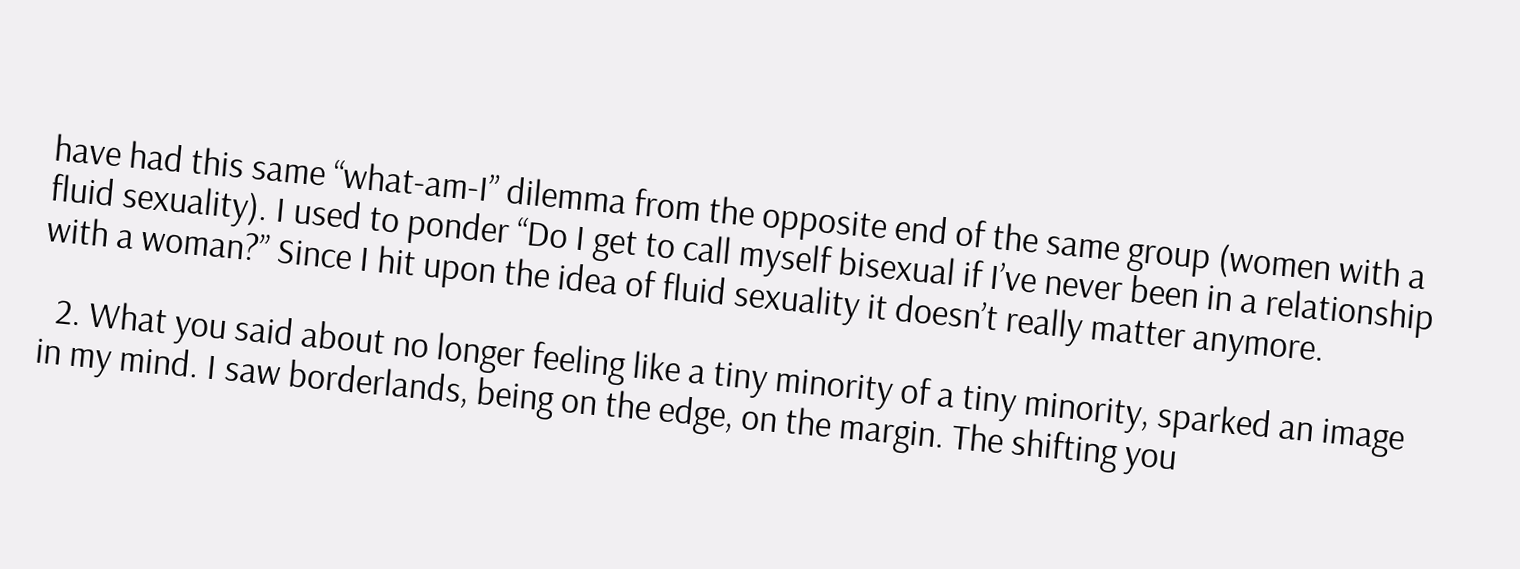have had this same “what-am-I” dilemma from the opposite end of the same group (women with a fluid sexuality). I used to ponder “Do I get to call myself bisexual if I’ve never been in a relationship with a woman?” Since I hit upon the idea of fluid sexuality it doesn’t really matter anymore.

  2. What you said about no longer feeling like a tiny minority of a tiny minority, sparked an image in my mind. I saw borderlands, being on the edge, on the margin. The shifting you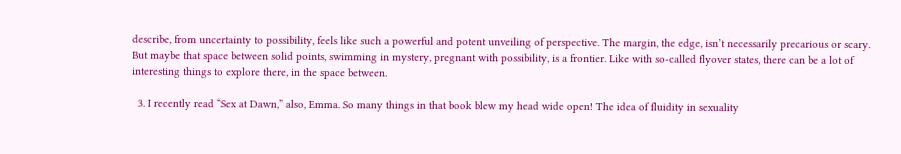describe, from uncertainty to possibility, feels like such a powerful and potent unveiling of perspective. The margin, the edge, isn’t necessarily precarious or scary. But maybe that space between solid points, swimming in mystery, pregnant with possibility, is a frontier. Like with so-called flyover states, there can be a lot of interesting things to explore there, in the space between.

  3. I recently read “Sex at Dawn,” also, Emma. So many things in that book blew my head wide open! The idea of fluidity in sexuality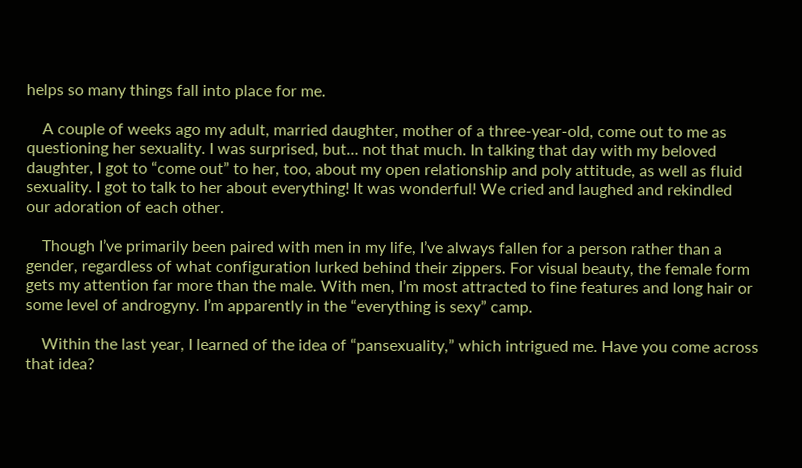helps so many things fall into place for me.

    A couple of weeks ago my adult, married daughter, mother of a three-year-old, come out to me as questioning her sexuality. I was surprised, but… not that much. In talking that day with my beloved daughter, I got to “come out” to her, too, about my open relationship and poly attitude, as well as fluid sexuality. I got to talk to her about everything! It was wonderful! We cried and laughed and rekindled our adoration of each other.

    Though I’ve primarily been paired with men in my life, I’ve always fallen for a person rather than a gender, regardless of what configuration lurked behind their zippers. For visual beauty, the female form gets my attention far more than the male. With men, I’m most attracted to fine features and long hair or some level of androgyny. I’m apparently in the “everything is sexy” camp.

    Within the last year, I learned of the idea of “pansexuality,” which intrigued me. Have you come across that idea?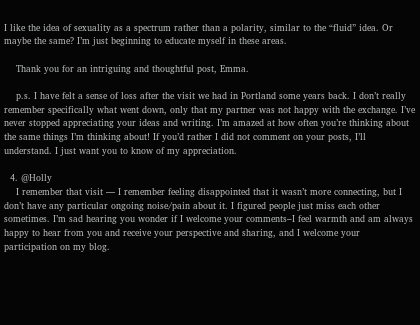I like the idea of sexuality as a spectrum rather than a polarity, similar to the “fluid” idea. Or maybe the same? I’m just beginning to educate myself in these areas.

    Thank you for an intriguing and thoughtful post, Emma.

    p.s. I have felt a sense of loss after the visit we had in Portland some years back. I don’t really remember specifically what went down, only that my partner was not happy with the exchange. I’ve never stopped appreciating your ideas and writing. I’m amazed at how often you’re thinking about the same things I’m thinking about! If you’d rather I did not comment on your posts, I’ll understand. I just want you to know of my appreciation.

  4. @Holly
    I remember that visit — I remember feeling disappointed that it wasn’t more connecting, but I don’t have any particular ongoing noise/pain about it. I figured people just miss each other sometimes. I’m sad hearing you wonder if I welcome your comments–I feel warmth and am always happy to hear from you and receive your perspective and sharing, and I welcome your participation on my blog.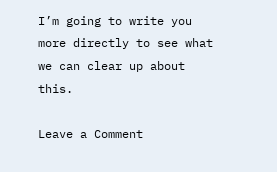I’m going to write you more directly to see what we can clear up about this.

Leave a Comment